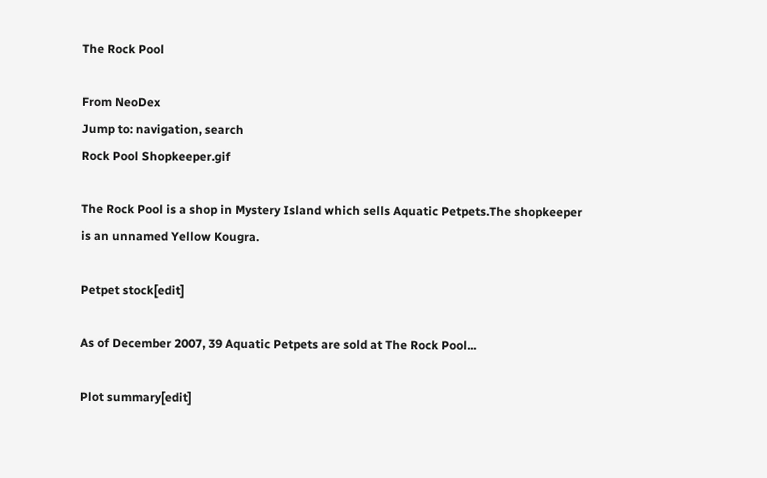The Rock Pool

From NeoDex
Jump to: navigation, search
Rock Pool Shopkeeper.gif

The Rock Pool is a shop in Mystery Island which sells Aquatic Petpets.The shopkeeper is an unnamed Yellow Kougra.

Petpet stock[edit]

As of December 2007, 39 Aquatic Petpets are sold at The Rock Pool...

Plot summary[edit]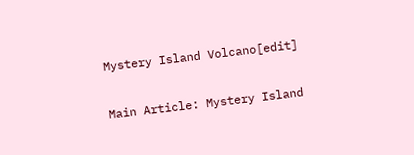Mystery Island Volcano[edit]

Main Article: Mystery Island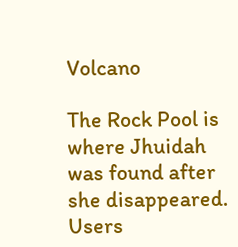Volcano

The Rock Pool is where Jhuidah was found after she disappeared. Users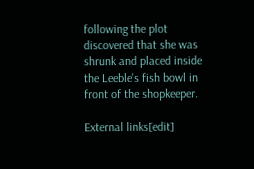following the plot discovered that she was shrunk and placed inside the Leeble's fish bowl in front of the shopkeeper.

External links[edit]